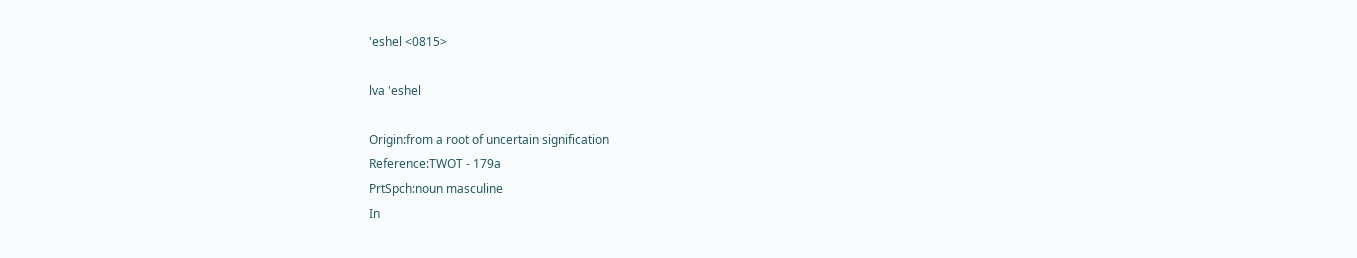'eshel <0815>

lva 'eshel

Origin:from a root of uncertain signification
Reference:TWOT - 179a
PrtSpch:noun masculine
In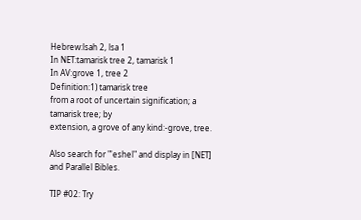Hebrew:lsah 2, lsa 1
In NET:tamarisk tree 2, tamarisk 1
In AV:grove 1, tree 2
Definition:1) tamarisk tree
from a root of uncertain signification; a tamarisk tree; by
extension, a grove of any kind:-grove, tree.

Also search for "'eshel" and display in [NET] and Parallel Bibles.

TIP #02: Try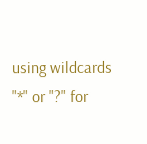using wildcards "*" or "?" for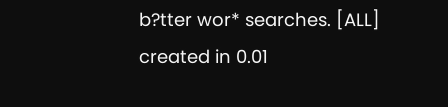b?tter wor* searches. [ALL]
created in 0.01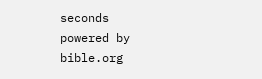seconds
powered by bible.org